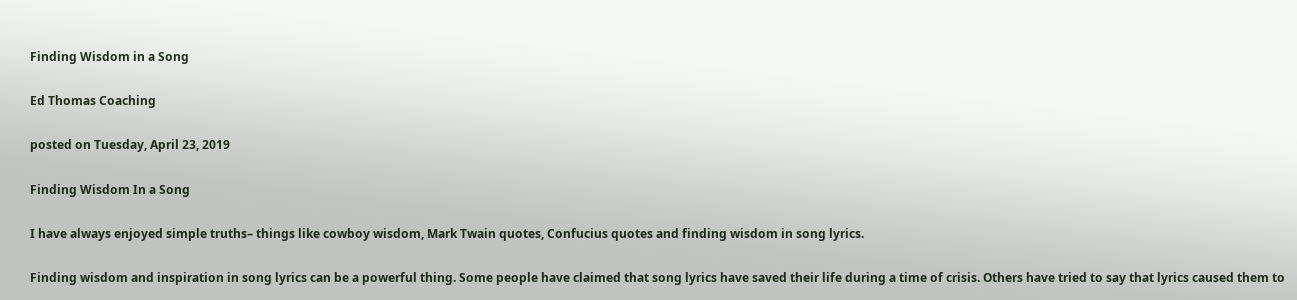Finding Wisdom in a Song

Ed Thomas Coaching

posted on Tuesday, April 23, 2019

Finding Wisdom In a Song

I have always enjoyed simple truths– things like cowboy wisdom, Mark Twain quotes, Confucius quotes and finding wisdom in song lyrics.

Finding wisdom and inspiration in song lyrics can be a powerful thing. Some people have claimed that song lyrics have saved their life during a time of crisis. Others have tried to say that lyrics caused them to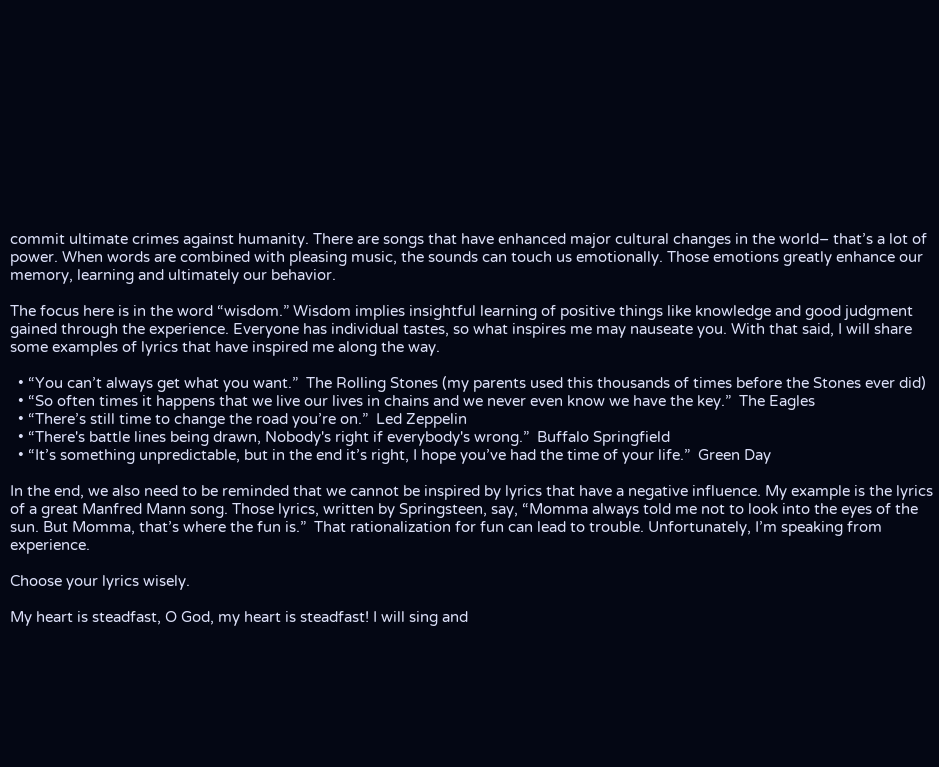commit ultimate crimes against humanity. There are songs that have enhanced major cultural changes in the world– that’s a lot of power. When words are combined with pleasing music, the sounds can touch us emotionally. Those emotions greatly enhance our memory, learning and ultimately our behavior.

The focus here is in the word “wisdom.” Wisdom implies insightful learning of positive things like knowledge and good judgment gained through the experience. Everyone has individual tastes, so what inspires me may nauseate you. With that said, I will share some examples of lyrics that have inspired me along the way.

  • “You can’t always get what you want.”  The Rolling Stones (my parents used this thousands of times before the Stones ever did)
  • “So often times it happens that we live our lives in chains and we never even know we have the key.”  The Eagles
  • “There’s still time to change the road you’re on.”  Led Zeppelin
  • “There's battle lines being drawn, Nobody's right if everybody's wrong.”  Buffalo Springfield
  • “It’s something unpredictable, but in the end it’s right, I hope you’ve had the time of your life.”  Green Day

In the end, we also need to be reminded that we cannot be inspired by lyrics that have a negative influence. My example is the lyrics of a great Manfred Mann song. Those lyrics, written by Springsteen, say, “Momma always told me not to look into the eyes of the sun. But Momma, that’s where the fun is.”  That rationalization for fun can lead to trouble. Unfortunately, I’m speaking from experience.

Choose your lyrics wisely.

My heart is steadfast, O God, my heart is steadfast! I will sing and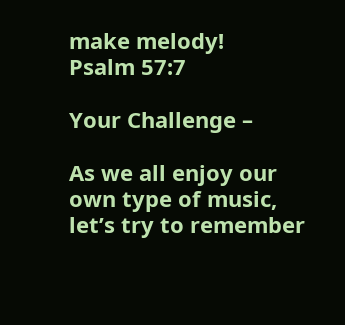make melody!
Psalm 57:7

Your Challenge –

As we all enjoy our own type of music, let’s try to remember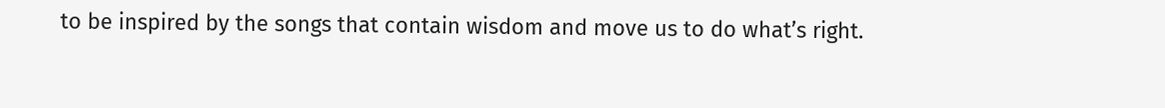to be inspired by the songs that contain wisdom and move us to do what’s right.